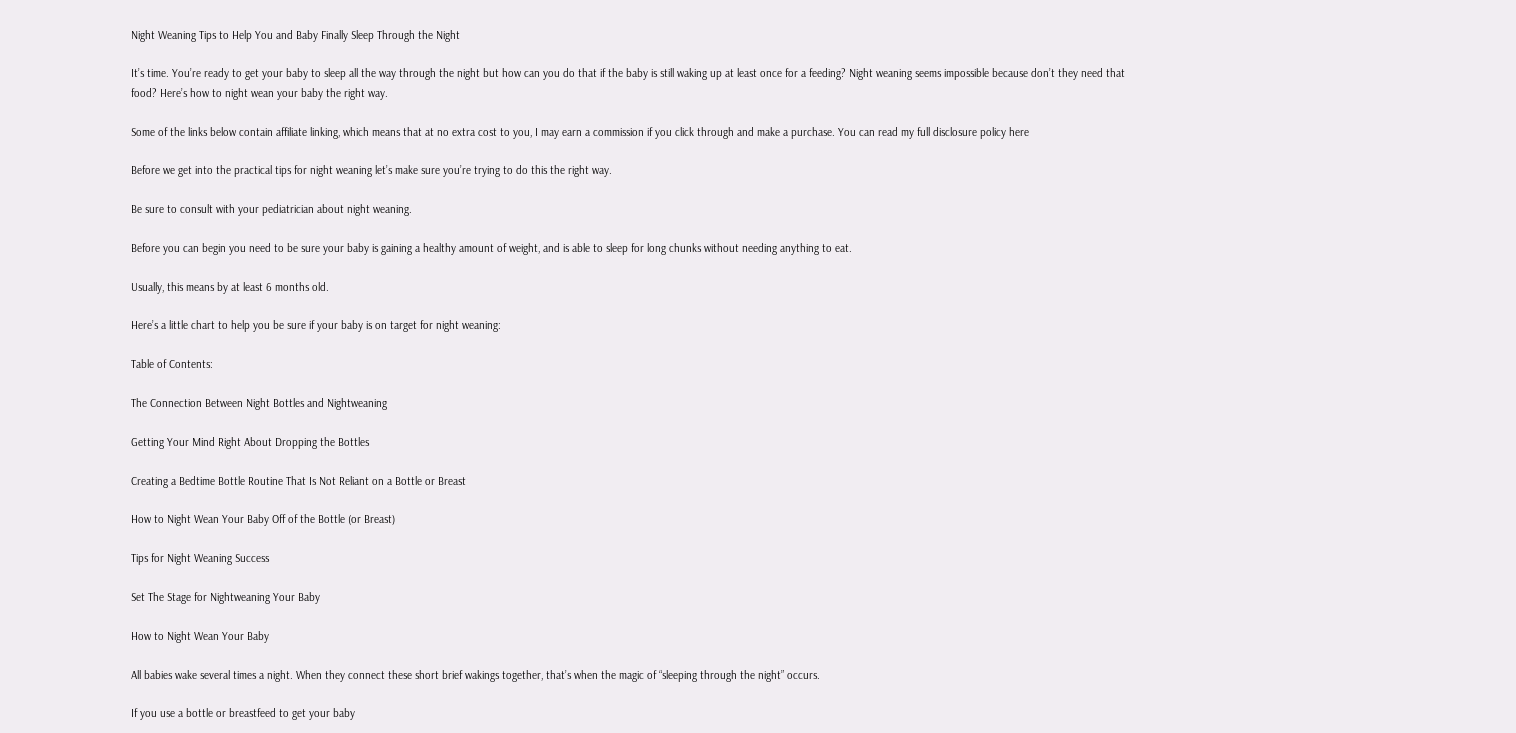Night Weaning Tips to Help You and Baby Finally Sleep Through the Night

It’s time. You’re ready to get your baby to sleep all the way through the night but how can you do that if the baby is still waking up at least once for a feeding? Night weaning seems impossible because don’t they need that food? Here’s how to night wean your baby the right way.

Some of the links below contain affiliate linking, which means that at no extra cost to you, I may earn a commission if you click through and make a purchase. You can read my full disclosure policy here

Before we get into the practical tips for night weaning let’s make sure you’re trying to do this the right way.

Be sure to consult with your pediatrician about night weaning.

Before you can begin you need to be sure your baby is gaining a healthy amount of weight, and is able to sleep for long chunks without needing anything to eat.

Usually, this means by at least 6 months old.

Here’s a little chart to help you be sure if your baby is on target for night weaning:

Table of Contents:

The Connection Between Night Bottles and Nightweaning

Getting Your Mind Right About Dropping the Bottles

Creating a Bedtime Bottle Routine That Is Not Reliant on a Bottle or Breast

How to Night Wean Your Baby Off of the Bottle (or Breast)

Tips for Night Weaning Success

Set The Stage for Nightweaning Your Baby

How to Night Wean Your Baby

All babies wake several times a night. When they connect these short brief wakings together, that’s when the magic of “sleeping through the night” occurs.

If you use a bottle or breastfeed to get your baby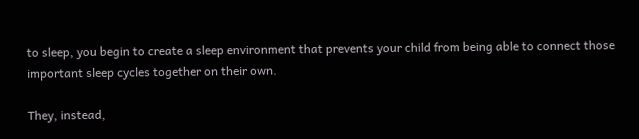to sleep, you begin to create a sleep environment that prevents your child from being able to connect those important sleep cycles together on their own.

They, instead,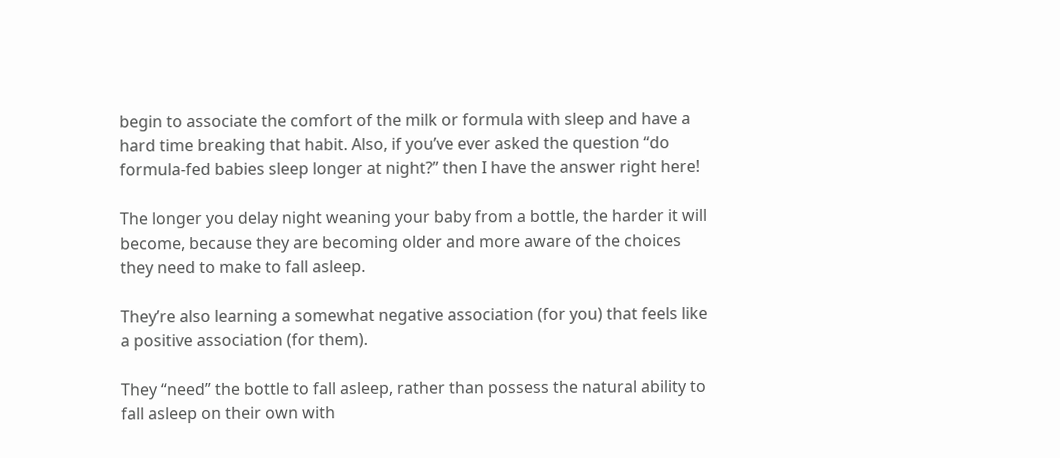begin to associate the comfort of the milk or formula with sleep and have a hard time breaking that habit. Also, if you’ve ever asked the question “do formula-fed babies sleep longer at night?” then I have the answer right here!

The longer you delay night weaning your baby from a bottle, the harder it will become, because they are becoming older and more aware of the choices they need to make to fall asleep.

They’re also learning a somewhat negative association (for you) that feels like a positive association (for them).

They “need” the bottle to fall asleep, rather than possess the natural ability to fall asleep on their own with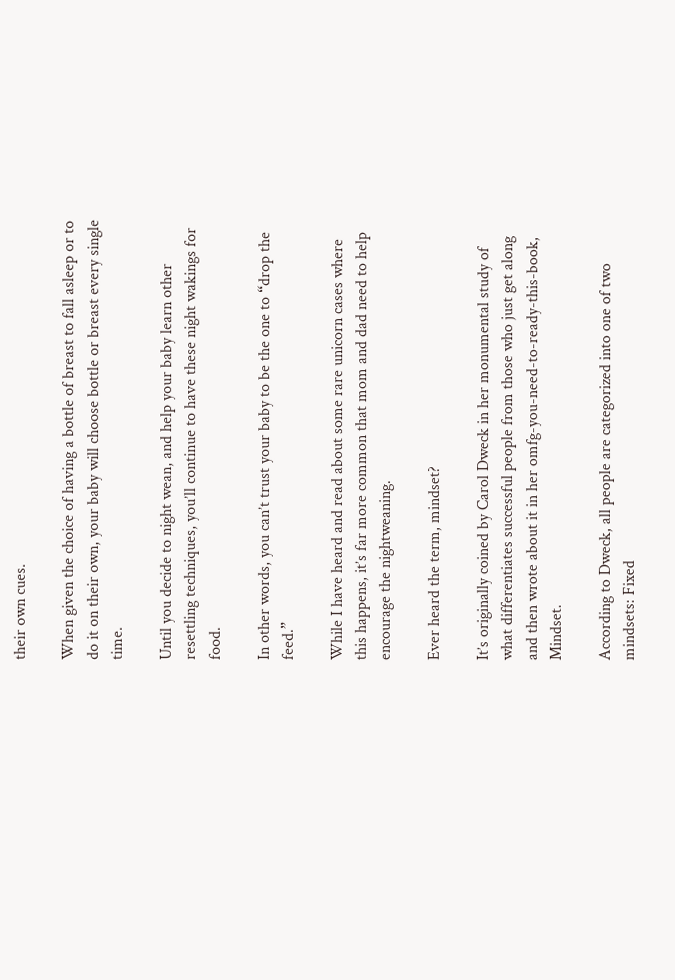their own cues.

When given the choice of having a bottle of breast to fall asleep or to do it on their own, your baby will choose bottle or breast every single time.

Until you decide to night wean, and help your baby learn other resettling techniques, you’ll continue to have these night wakings for food.

In other words, you can’t trust your baby to be the one to “drop the feed.”

While I have heard and read about some rare unicorn cases where this happens, it’s far more common that mom and dad need to help encourage the nightweaning.

Ever heard the term, mindset?

It’s originally coined by Carol Dweck in her monumental study of what differentiates successful people from those who just get along and then wrote about it in her omfg-you-need-to-ready-this-book, Mindset.

According to Dweck, all people are categorized into one of two mindsets: Fixed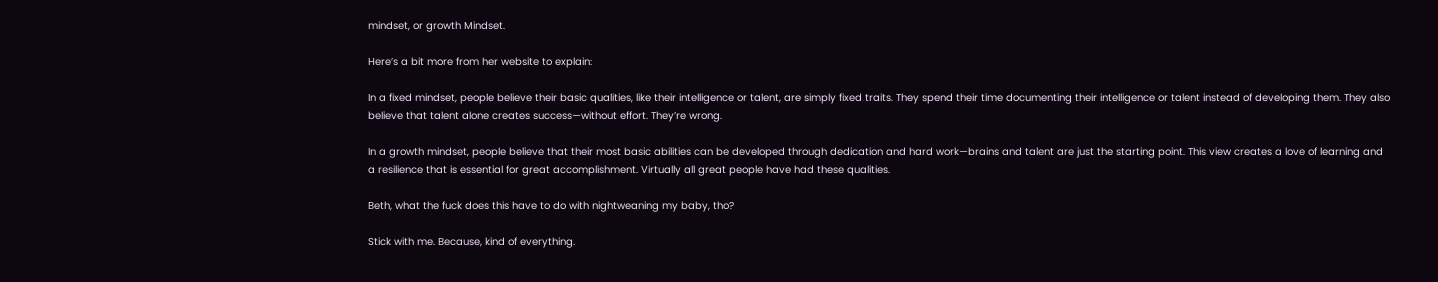mindset, or growth Mindset.

Here’s a bit more from her website to explain:

In a fixed mindset, people believe their basic qualities, like their intelligence or talent, are simply fixed traits. They spend their time documenting their intelligence or talent instead of developing them. They also believe that talent alone creates success—without effort. They’re wrong.

In a growth mindset, people believe that their most basic abilities can be developed through dedication and hard work—brains and talent are just the starting point. This view creates a love of learning and a resilience that is essential for great accomplishment. Virtually all great people have had these qualities.

Beth, what the fuck does this have to do with nightweaning my baby, tho?

Stick with me. Because, kind of everything.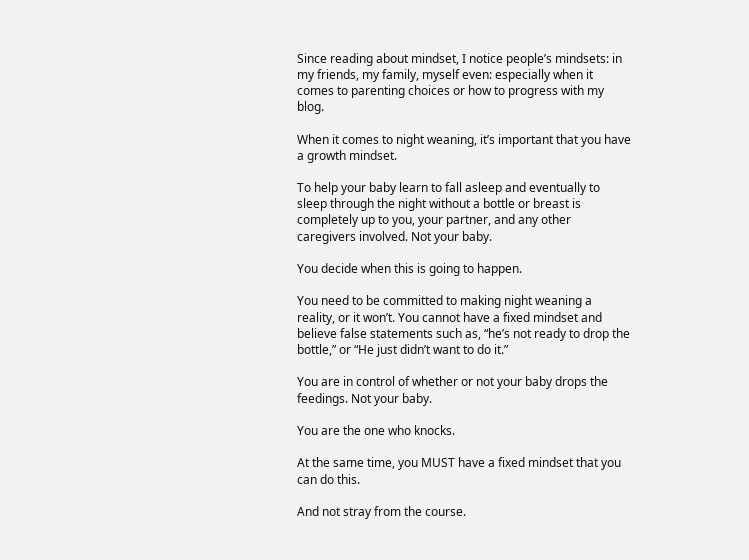Since reading about mindset, I notice people’s mindsets: in my friends, my family, myself even: especially when it comes to parenting choices or how to progress with my blog.

When it comes to night weaning, it’s important that you have a growth mindset.

To help your baby learn to fall asleep and eventually to sleep through the night without a bottle or breast is completely up to you, your partner, and any other caregivers involved. Not your baby.

You decide when this is going to happen.

You need to be committed to making night weaning a reality, or it won’t. You cannot have a fixed mindset and believe false statements such as, “he’s not ready to drop the bottle,” or “He just didn’t want to do it.”

You are in control of whether or not your baby drops the feedings. Not your baby.

You are the one who knocks.

At the same time, you MUST have a fixed mindset that you can do this.

And not stray from the course.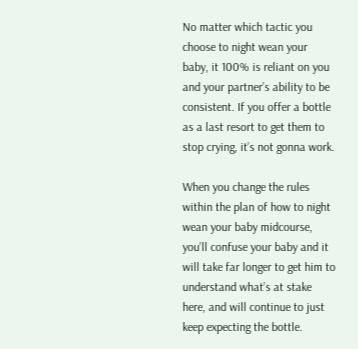No matter which tactic you choose to night wean your baby, it 100% is reliant on you and your partner’s ability to be consistent. If you offer a bottle as a last resort to get them to stop crying, it’s not gonna work.

When you change the rules within the plan of how to night wean your baby midcourse, you’ll confuse your baby and it will take far longer to get him to understand what’s at stake here, and will continue to just keep expecting the bottle.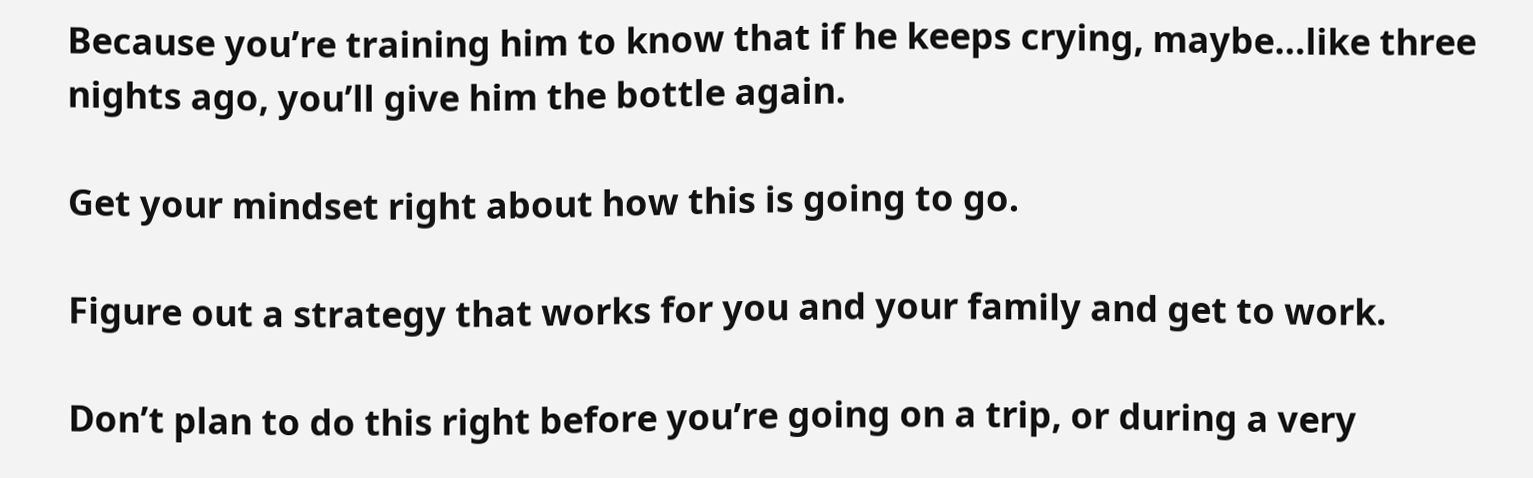Because you’re training him to know that if he keeps crying, maybe…like three nights ago, you’ll give him the bottle again.

Get your mindset right about how this is going to go.

Figure out a strategy that works for you and your family and get to work.

Don’t plan to do this right before you’re going on a trip, or during a very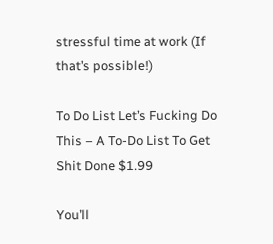stressful time at work (If that’s possible!)

To Do List Let’s Fucking Do This – A To-Do List To Get Shit Done $1.99

You’ll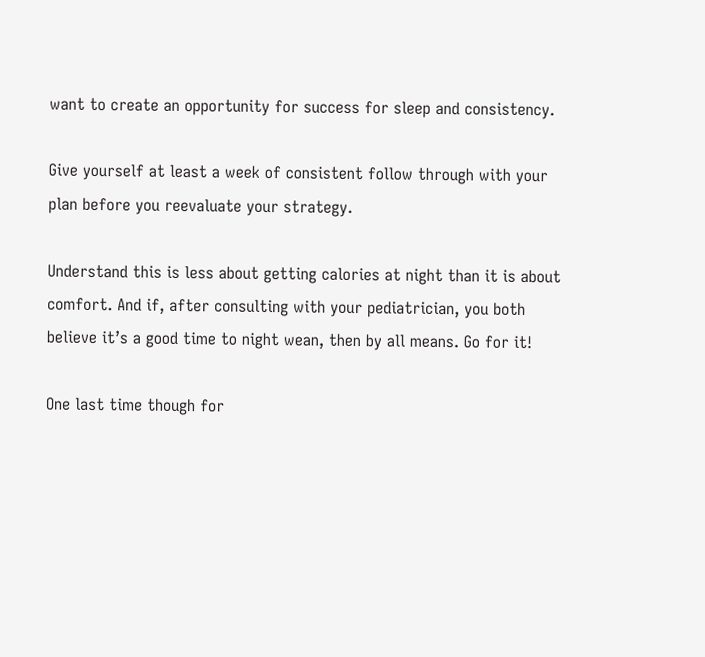want to create an opportunity for success for sleep and consistency.

Give yourself at least a week of consistent follow through with your plan before you reevaluate your strategy.

Understand this is less about getting calories at night than it is about comfort. And if, after consulting with your pediatrician, you both believe it’s a good time to night wean, then by all means. Go for it!

One last time though for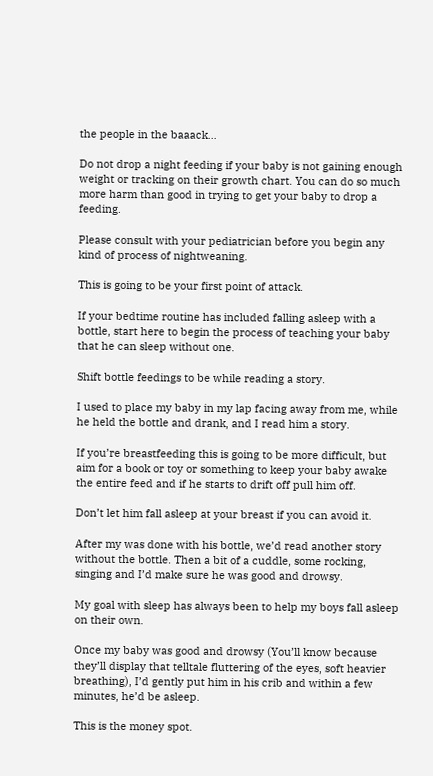the people in the baaack…

Do not drop a night feeding if your baby is not gaining enough weight or tracking on their growth chart. You can do so much more harm than good in trying to get your baby to drop a feeding.

Please consult with your pediatrician before you begin any kind of process of nightweaning.

This is going to be your first point of attack.

If your bedtime routine has included falling asleep with a bottle, start here to begin the process of teaching your baby that he can sleep without one.

Shift bottle feedings to be while reading a story.

I used to place my baby in my lap facing away from me, while he held the bottle and drank, and I read him a story.

If you’re breastfeeding this is going to be more difficult, but aim for a book or toy or something to keep your baby awake the entire feed and if he starts to drift off pull him off.

Don’t let him fall asleep at your breast if you can avoid it.

After my was done with his bottle, we’d read another story without the bottle. Then a bit of a cuddle, some rocking, singing and I’d make sure he was good and drowsy.

My goal with sleep has always been to help my boys fall asleep on their own.

Once my baby was good and drowsy (You’ll know because they’ll display that telltale fluttering of the eyes, soft heavier breathing), I’d gently put him in his crib and within a few minutes, he’d be asleep.

This is the money spot.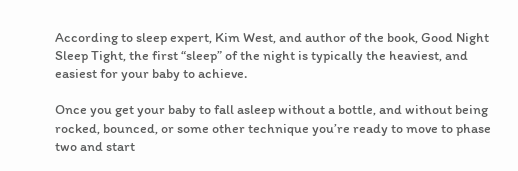According to sleep expert, Kim West, and author of the book, Good Night Sleep Tight, the first “sleep” of the night is typically the heaviest, and easiest for your baby to achieve.

Once you get your baby to fall asleep without a bottle, and without being rocked, bounced, or some other technique you’re ready to move to phase two and start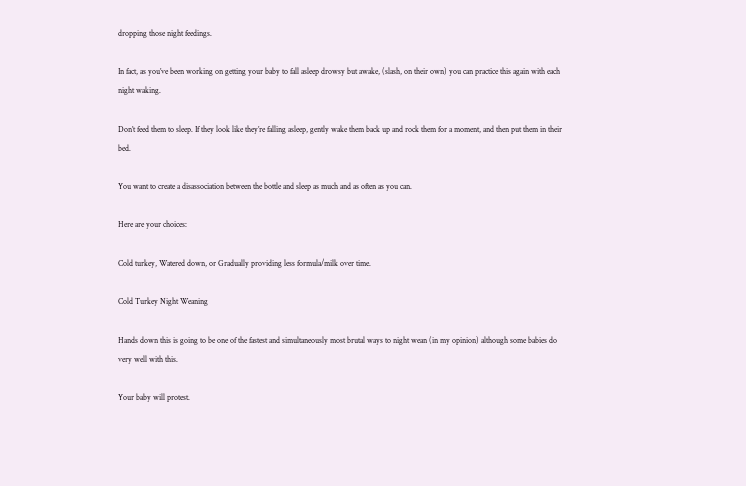dropping those night feedings.

In fact, as you’ve been working on getting your baby to fall asleep drowsy but awake, (slash, on their own) you can practice this again with each night waking.

Don’t feed them to sleep. If they look like they’re falling asleep, gently wake them back up and rock them for a moment, and then put them in their bed.

You want to create a disassociation between the bottle and sleep as much and as often as you can.

Here are your choices:

Cold turkey, Watered down, or Gradually providing less formula/milk over time.

Cold Turkey Night Weaning

Hands down this is going to be one of the fastest and simultaneously most brutal ways to night wean (in my opinion) although some babies do very well with this.

Your baby will protest.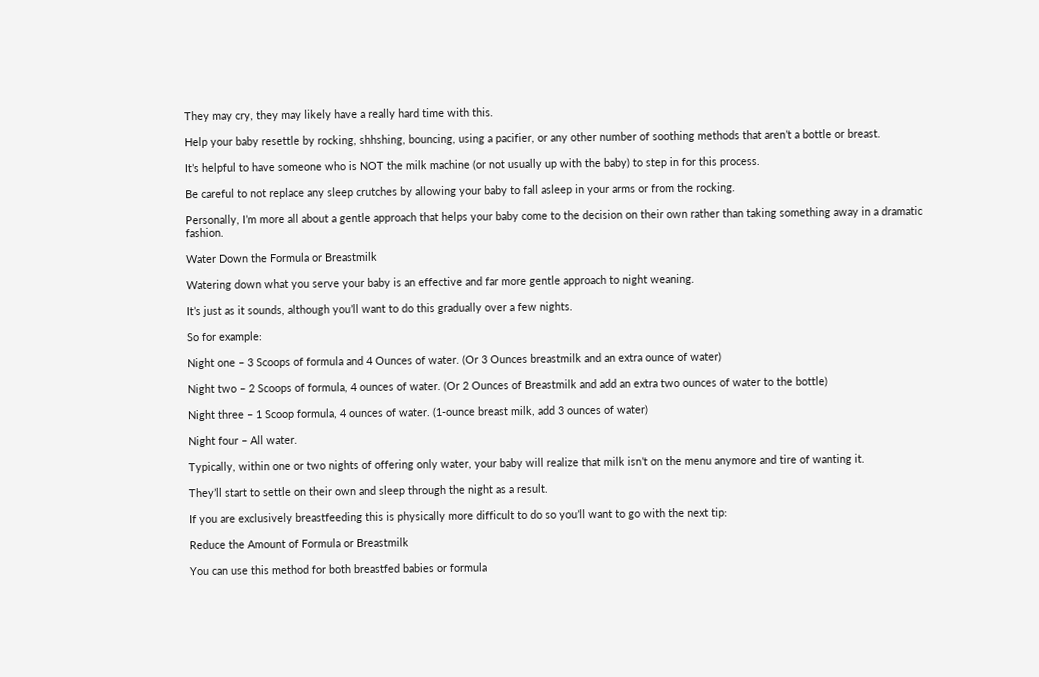They may cry, they may likely have a really hard time with this.

Help your baby resettle by rocking, shhshing, bouncing, using a pacifier, or any other number of soothing methods that aren’t a bottle or breast.

It’s helpful to have someone who is NOT the milk machine (or not usually up with the baby) to step in for this process.

Be careful to not replace any sleep crutches by allowing your baby to fall asleep in your arms or from the rocking.

Personally, I’m more all about a gentle approach that helps your baby come to the decision on their own rather than taking something away in a dramatic fashion.

Water Down the Formula or Breastmilk

Watering down what you serve your baby is an effective and far more gentle approach to night weaning.

It’s just as it sounds, although you’ll want to do this gradually over a few nights.

So for example:

Night one – 3 Scoops of formula and 4 Ounces of water. (Or 3 Ounces breastmilk and an extra ounce of water)

Night two – 2 Scoops of formula, 4 ounces of water. (Or 2 Ounces of Breastmilk and add an extra two ounces of water to the bottle)

Night three – 1 Scoop formula, 4 ounces of water. (1-ounce breast milk, add 3 ounces of water)

Night four – All water.

Typically, within one or two nights of offering only water, your baby will realize that milk isn’t on the menu anymore and tire of wanting it.

They’ll start to settle on their own and sleep through the night as a result.

If you are exclusively breastfeeding this is physically more difficult to do so you’ll want to go with the next tip:

Reduce the Amount of Formula or Breastmilk

You can use this method for both breastfed babies or formula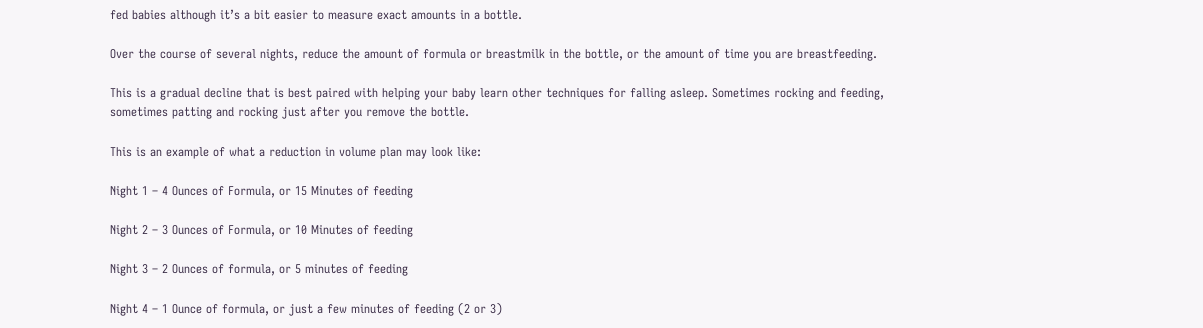fed babies although it’s a bit easier to measure exact amounts in a bottle.

Over the course of several nights, reduce the amount of formula or breastmilk in the bottle, or the amount of time you are breastfeeding.

This is a gradual decline that is best paired with helping your baby learn other techniques for falling asleep. Sometimes rocking and feeding, sometimes patting and rocking just after you remove the bottle.

This is an example of what a reduction in volume plan may look like:

Night 1 – 4 Ounces of Formula, or 15 Minutes of feeding

Night 2 – 3 Ounces of Formula, or 10 Minutes of feeding

Night 3 – 2 Ounces of formula, or 5 minutes of feeding

Night 4 – 1 Ounce of formula, or just a few minutes of feeding (2 or 3)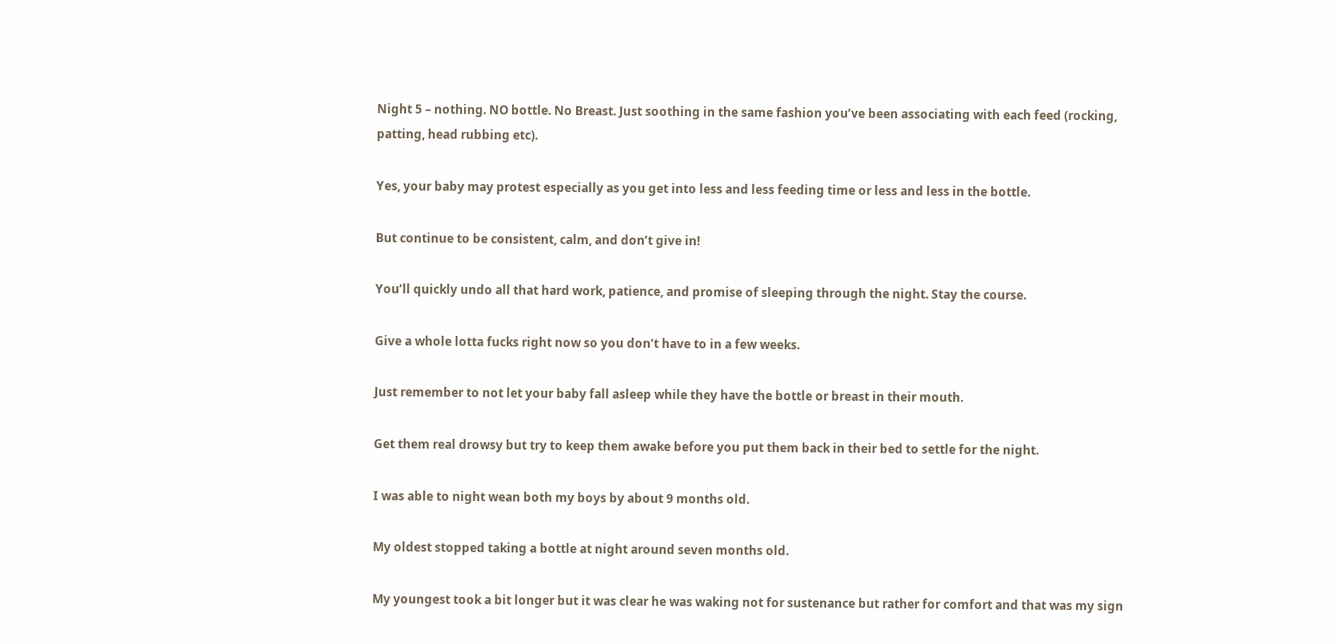Night 5 – nothing. NO bottle. No Breast. Just soothing in the same fashion you’ve been associating with each feed (rocking, patting, head rubbing etc).

Yes, your baby may protest especially as you get into less and less feeding time or less and less in the bottle.

But continue to be consistent, calm, and don’t give in!

You’ll quickly undo all that hard work, patience, and promise of sleeping through the night. Stay the course.

Give a whole lotta fucks right now so you don’t have to in a few weeks.

Just remember to not let your baby fall asleep while they have the bottle or breast in their mouth.

Get them real drowsy but try to keep them awake before you put them back in their bed to settle for the night.

I was able to night wean both my boys by about 9 months old.

My oldest stopped taking a bottle at night around seven months old.

My youngest took a bit longer but it was clear he was waking not for sustenance but rather for comfort and that was my sign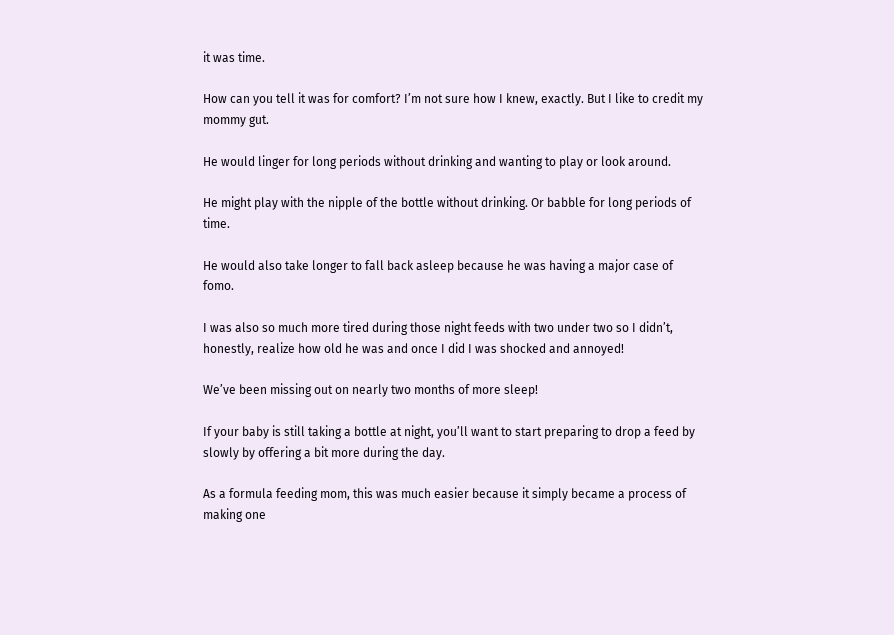it was time.

How can you tell it was for comfort? I’m not sure how I knew, exactly. But I like to credit my mommy gut.

He would linger for long periods without drinking and wanting to play or look around.

He might play with the nipple of the bottle without drinking. Or babble for long periods of time.

He would also take longer to fall back asleep because he was having a major case of fomo.

I was also so much more tired during those night feeds with two under two so I didn’t, honestly, realize how old he was and once I did I was shocked and annoyed!

We’ve been missing out on nearly two months of more sleep!

If your baby is still taking a bottle at night, you’ll want to start preparing to drop a feed by slowly by offering a bit more during the day.

As a formula feeding mom, this was much easier because it simply became a process of making one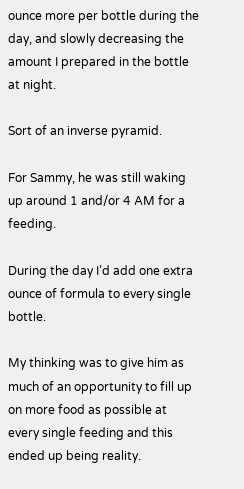ounce more per bottle during the day, and slowly decreasing the amount I prepared in the bottle at night.

Sort of an inverse pyramid.

For Sammy, he was still waking up around 1 and/or 4 AM for a feeding.

During the day I’d add one extra ounce of formula to every single bottle.

My thinking was to give him as much of an opportunity to fill up on more food as possible at every single feeding and this ended up being reality.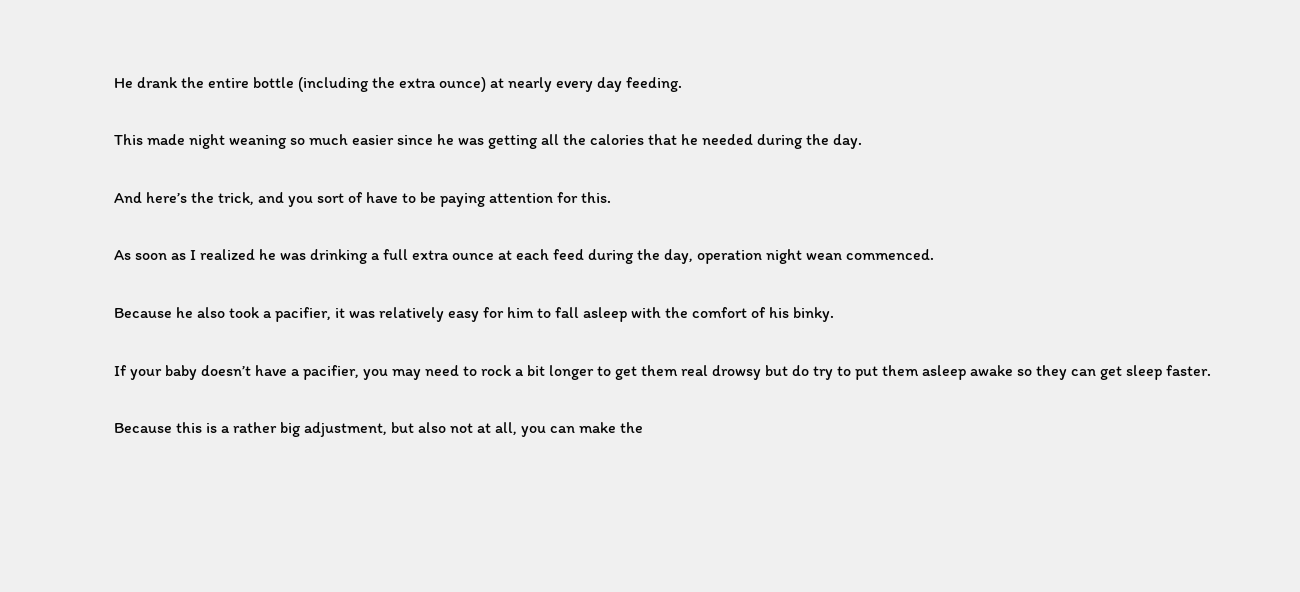He drank the entire bottle (including the extra ounce) at nearly every day feeding.

This made night weaning so much easier since he was getting all the calories that he needed during the day.

And here’s the trick, and you sort of have to be paying attention for this.

As soon as I realized he was drinking a full extra ounce at each feed during the day, operation night wean commenced.

Because he also took a pacifier, it was relatively easy for him to fall asleep with the comfort of his binky.

If your baby doesn’t have a pacifier, you may need to rock a bit longer to get them real drowsy but do try to put them asleep awake so they can get sleep faster.

Because this is a rather big adjustment, but also not at all, you can make the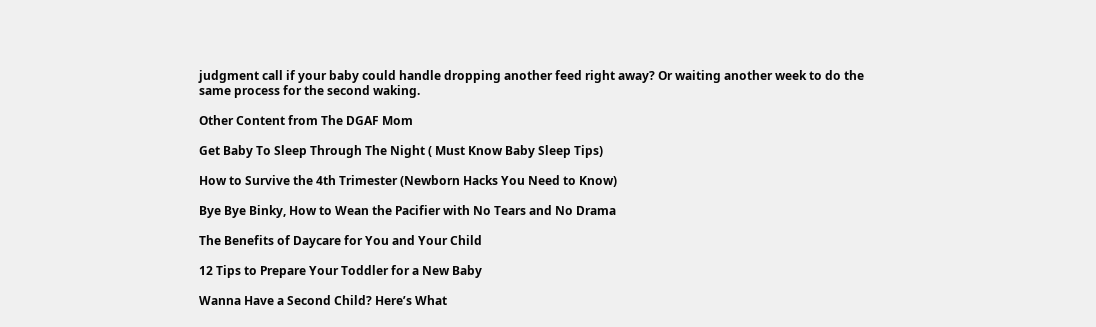judgment call if your baby could handle dropping another feed right away? Or waiting another week to do the same process for the second waking.

Other Content from The DGAF Mom

Get Baby To Sleep Through The Night ( Must Know Baby Sleep Tips)

How to Survive the 4th Trimester (Newborn Hacks You Need to Know)

Bye Bye Binky, How to Wean the Pacifier with No Tears and No Drama

The Benefits of Daycare for You and Your Child

12 Tips to Prepare Your Toddler for a New Baby

Wanna Have a Second Child? Here’s What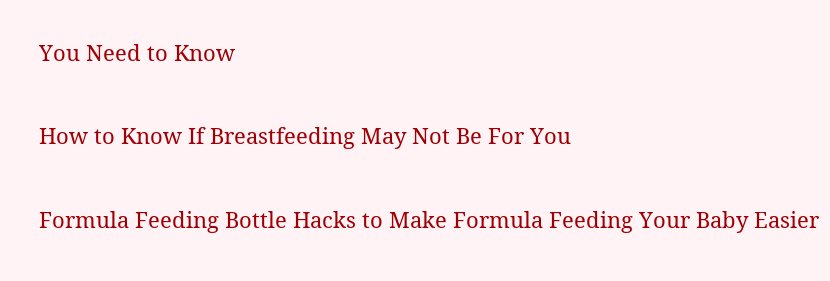You Need to Know

How to Know If Breastfeeding May Not Be For You

Formula Feeding Bottle Hacks to Make Formula Feeding Your Baby Easier